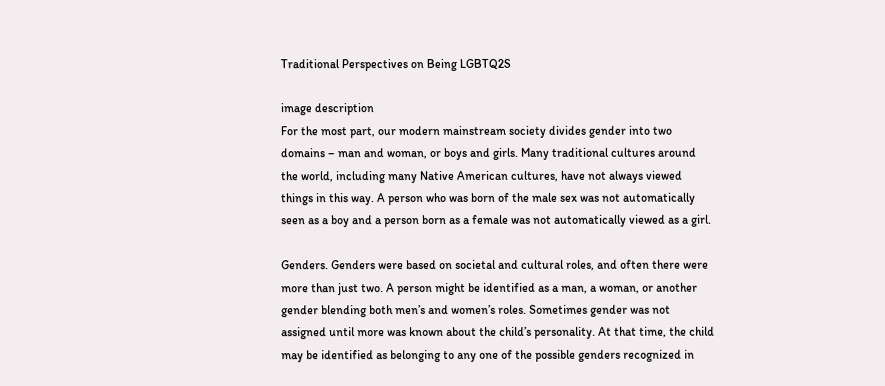Traditional Perspectives on Being LGBTQ2S

image description
For the most part, our modern mainstream society divides gender into two domains – man and woman, or boys and girls. Many traditional cultures around the world, including many Native American cultures, have not always viewed things in this way. A person who was born of the male sex was not automatically seen as a boy and a person born as a female was not automatically viewed as a girl.

Genders. Genders were based on societal and cultural roles, and often there were more than just two. A person might be identified as a man, a woman, or another gender blending both men’s and women’s roles. Sometimes gender was not assigned until more was known about the child’s personality. At that time, the child may be identified as belonging to any one of the possible genders recognized in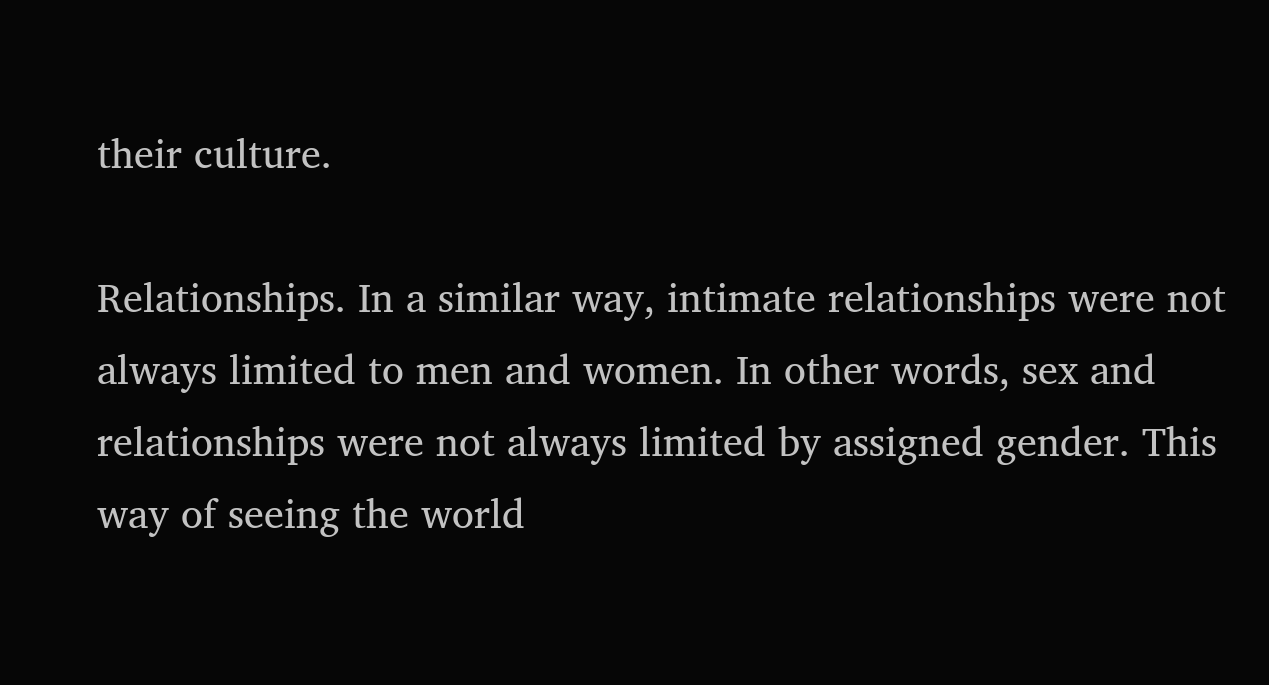their culture.

Relationships. In a similar way, intimate relationships were not always limited to men and women. In other words, sex and relationships were not always limited by assigned gender. This way of seeing the world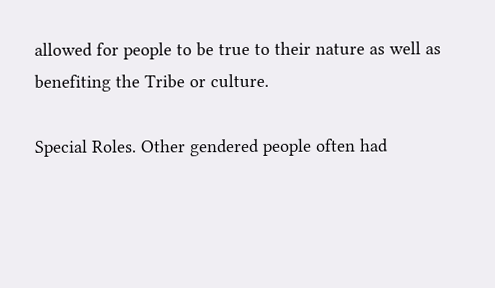allowed for people to be true to their nature as well as benefiting the Tribe or culture.

Special Roles. Other gendered people often had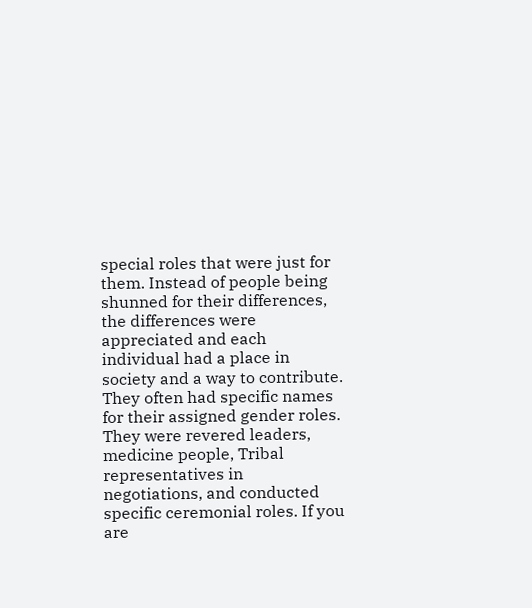special roles that were just for them. Instead of people being shunned for their differences, the differences were appreciated and each individual had a place in society and a way to contribute. They often had specific names for their assigned gender roles. They were revered leaders, medicine people, Tribal representatives in negotiations, and conducted specific ceremonial roles. If you are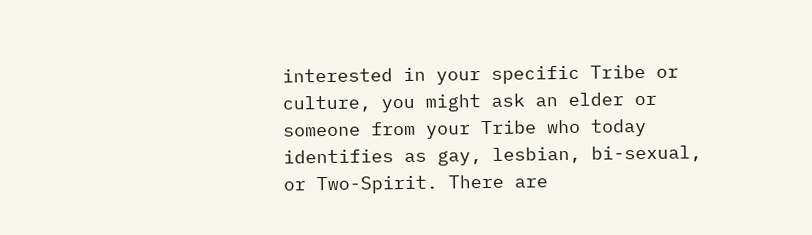interested in your specific Tribe or culture, you might ask an elder or someone from your Tribe who today identifies as gay, lesbian, bi-sexual, or Two-Spirit. There are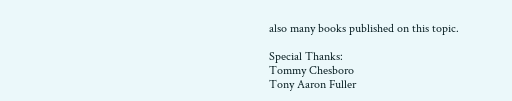also many books published on this topic.

Special Thanks:
Tommy Chesboro
Tony Aaron Fuller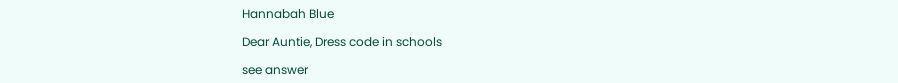Hannabah Blue

Dear Auntie, Dress code in schools

see answer